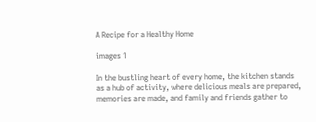A Recipe for a Healthy Home

images 1

In the bustling heart of every home, the kitchen stands as a hub of activity, where delicious meals are prepared, memories are made, and family and friends gather to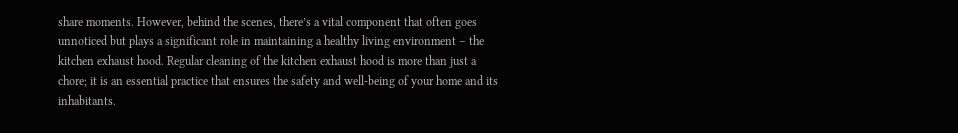share moments. However, behind the scenes, there’s a vital component that often goes unnoticed but plays a significant role in maintaining a healthy living environment – the kitchen exhaust hood. Regular cleaning of the kitchen exhaust hood is more than just a chore; it is an essential practice that ensures the safety and well-being of your home and its inhabitants.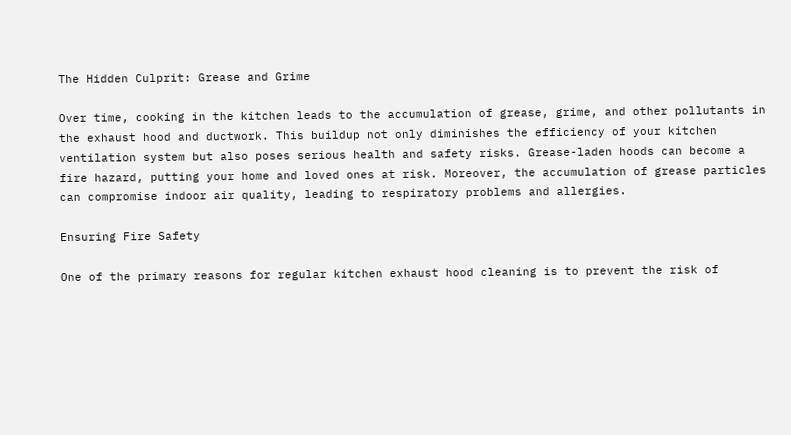The Hidden Culprit: Grease and Grime

Over time, cooking in the kitchen leads to the accumulation of grease, grime, and other pollutants in the exhaust hood and ductwork. This buildup not only diminishes the efficiency of your kitchen ventilation system but also poses serious health and safety risks. Grease-laden hoods can become a fire hazard, putting your home and loved ones at risk. Moreover, the accumulation of grease particles can compromise indoor air quality, leading to respiratory problems and allergies.

Ensuring Fire Safety

One of the primary reasons for regular kitchen exhaust hood cleaning is to prevent the risk of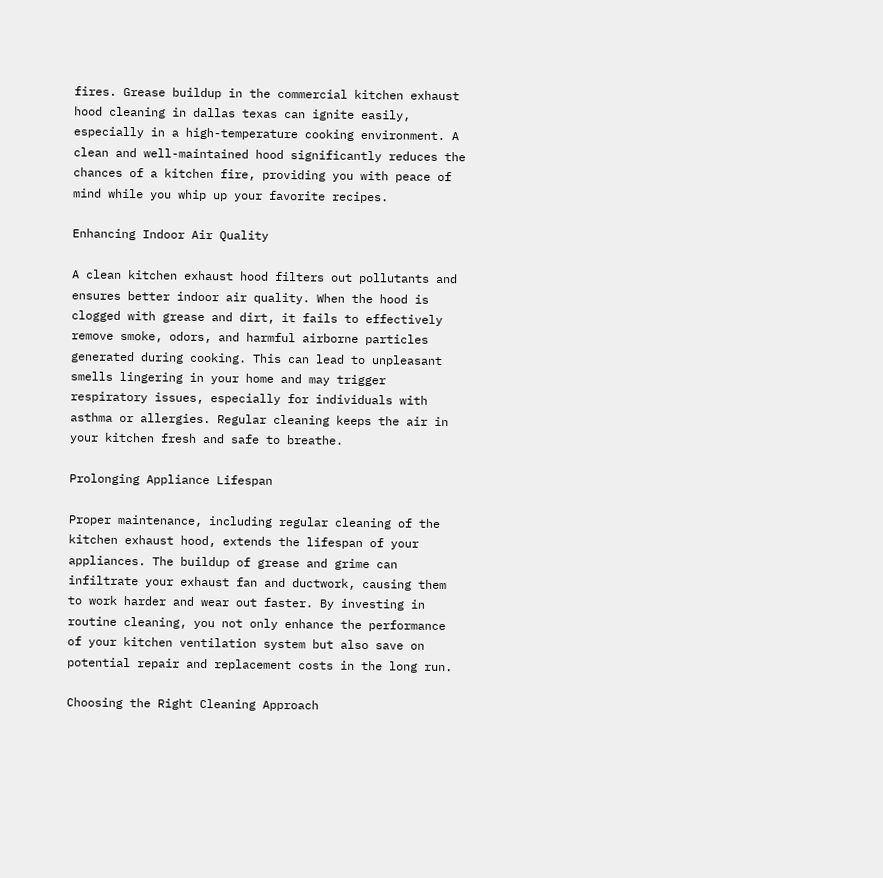fires. Grease buildup in the commercial kitchen exhaust hood cleaning in dallas texas can ignite easily, especially in a high-temperature cooking environment. A clean and well-maintained hood significantly reduces the chances of a kitchen fire, providing you with peace of mind while you whip up your favorite recipes.

Enhancing Indoor Air Quality

A clean kitchen exhaust hood filters out pollutants and ensures better indoor air quality. When the hood is clogged with grease and dirt, it fails to effectively remove smoke, odors, and harmful airborne particles generated during cooking. This can lead to unpleasant smells lingering in your home and may trigger respiratory issues, especially for individuals with asthma or allergies. Regular cleaning keeps the air in your kitchen fresh and safe to breathe.

Prolonging Appliance Lifespan

Proper maintenance, including regular cleaning of the kitchen exhaust hood, extends the lifespan of your appliances. The buildup of grease and grime can infiltrate your exhaust fan and ductwork, causing them to work harder and wear out faster. By investing in routine cleaning, you not only enhance the performance of your kitchen ventilation system but also save on potential repair and replacement costs in the long run.

Choosing the Right Cleaning Approach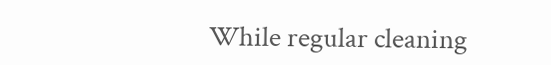While regular cleaning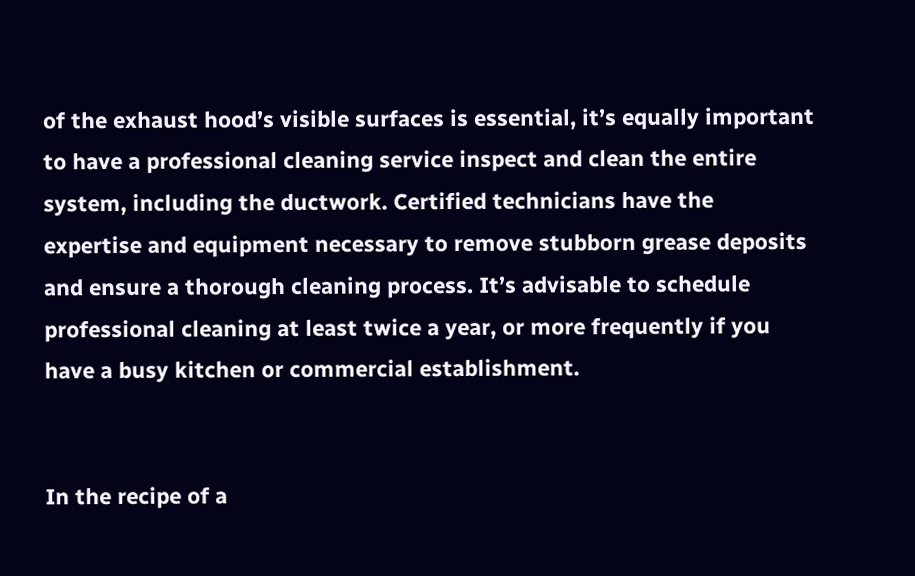of the exhaust hood’s visible surfaces is essential, it’s equally important to have a professional cleaning service inspect and clean the entire system, including the ductwork. Certified technicians have the expertise and equipment necessary to remove stubborn grease deposits and ensure a thorough cleaning process. It’s advisable to schedule professional cleaning at least twice a year, or more frequently if you have a busy kitchen or commercial establishment.


In the recipe of a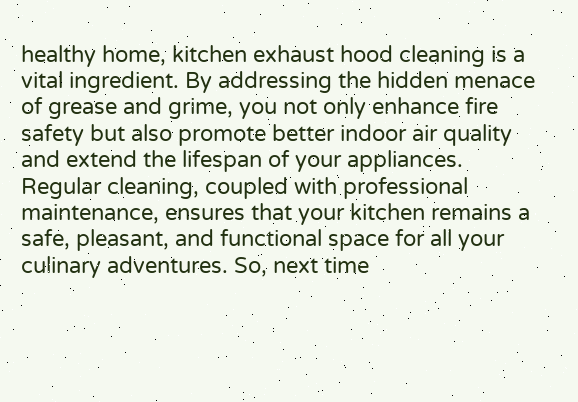healthy home, kitchen exhaust hood cleaning is a vital ingredient. By addressing the hidden menace of grease and grime, you not only enhance fire safety but also promote better indoor air quality and extend the lifespan of your appliances. Regular cleaning, coupled with professional maintenance, ensures that your kitchen remains a safe, pleasant, and functional space for all your culinary adventures. So, next time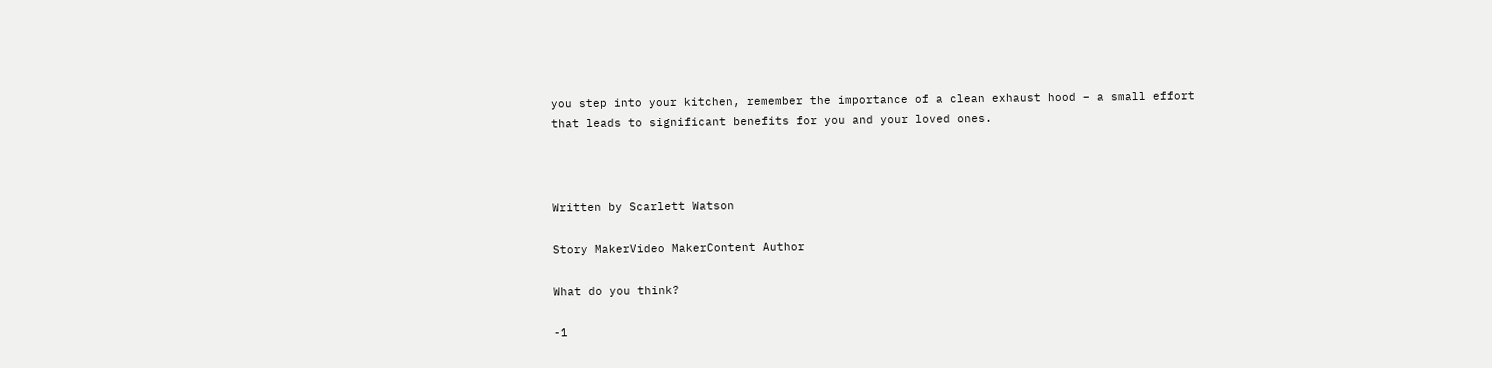you step into your kitchen, remember the importance of a clean exhaust hood – a small effort that leads to significant benefits for you and your loved ones.



Written by Scarlett Watson

Story MakerVideo MakerContent Author

What do you think?

-1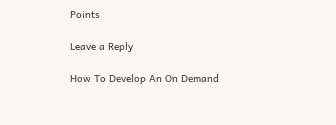Points

Leave a Reply

How To Develop An On Demand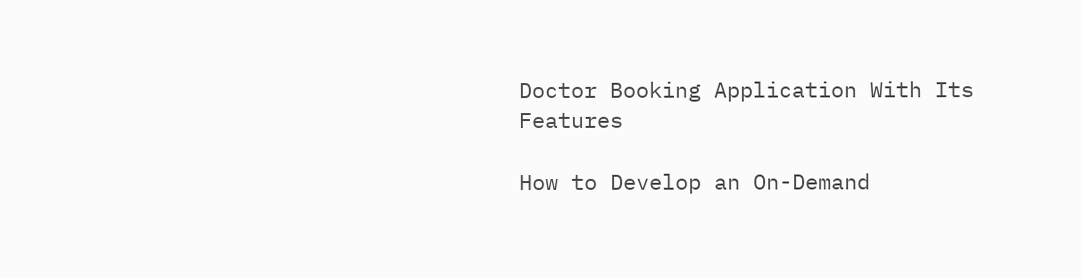Doctor Booking Application With Its Features

How to Develop an On-Demand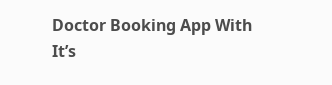Doctor Booking App With It’s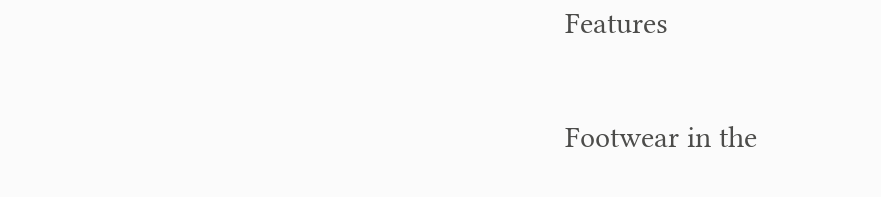Features

Footwear in the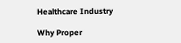Healthcare Industry

Why Proper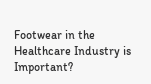Footwear in the Healthcare Industry is Important?